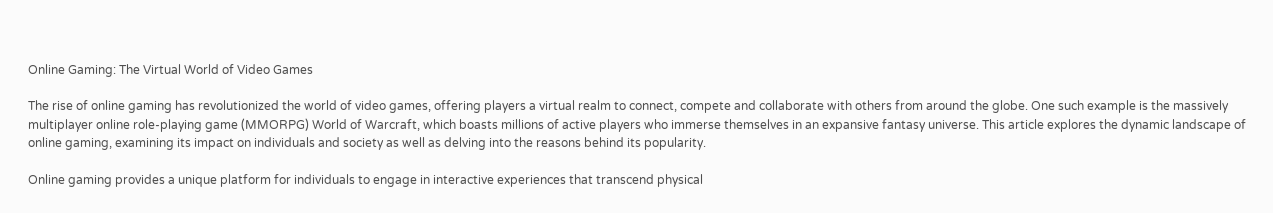Online Gaming: The Virtual World of Video Games

The rise of online gaming has revolutionized the world of video games, offering players a virtual realm to connect, compete and collaborate with others from around the globe. One such example is the massively multiplayer online role-playing game (MMORPG) World of Warcraft, which boasts millions of active players who immerse themselves in an expansive fantasy universe. This article explores the dynamic landscape of online gaming, examining its impact on individuals and society as well as delving into the reasons behind its popularity.

Online gaming provides a unique platform for individuals to engage in interactive experiences that transcend physical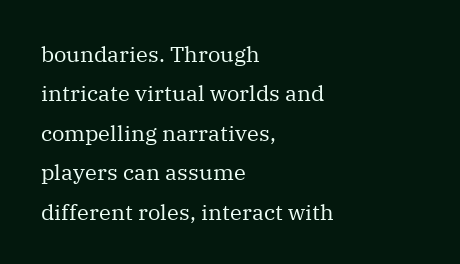boundaries. Through intricate virtual worlds and compelling narratives, players can assume different roles, interact with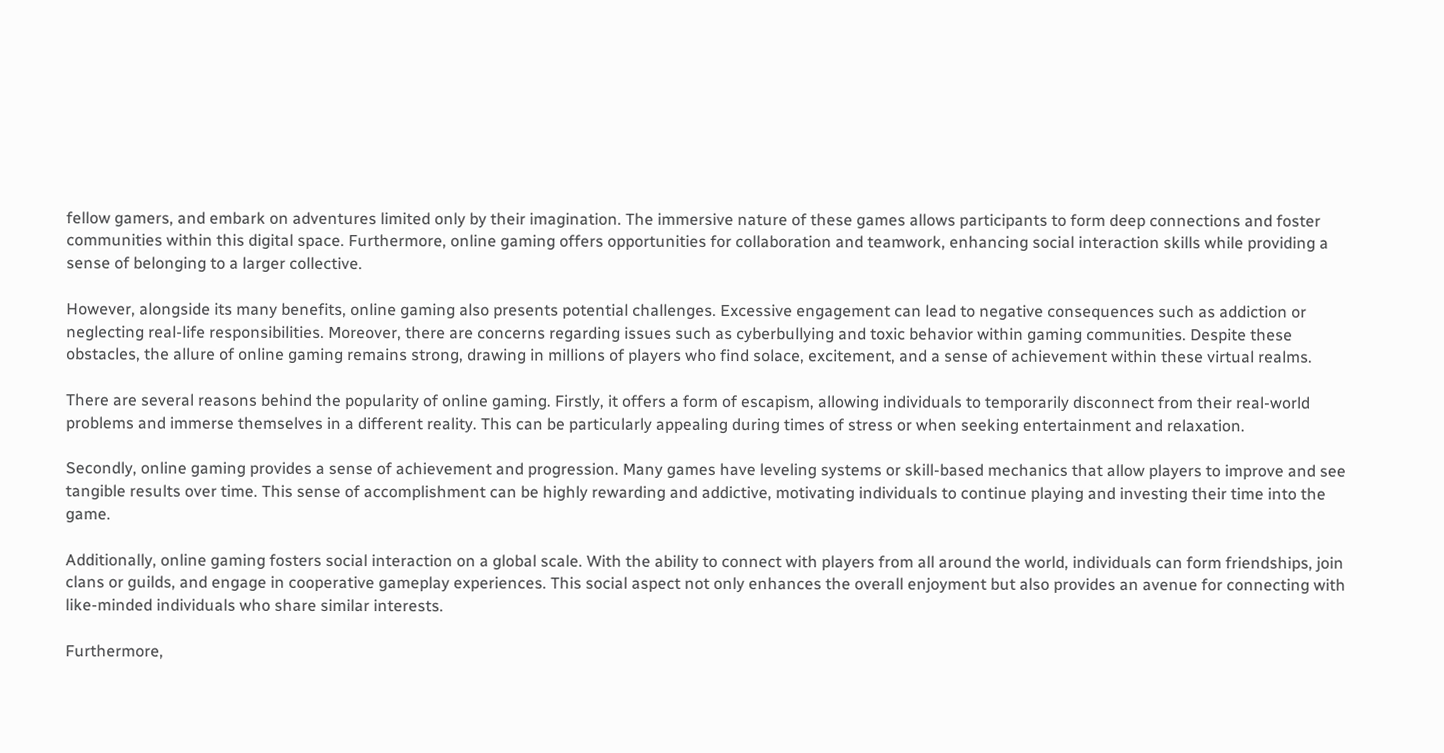fellow gamers, and embark on adventures limited only by their imagination. The immersive nature of these games allows participants to form deep connections and foster communities within this digital space. Furthermore, online gaming offers opportunities for collaboration and teamwork, enhancing social interaction skills while providing a sense of belonging to a larger collective.

However, alongside its many benefits, online gaming also presents potential challenges. Excessive engagement can lead to negative consequences such as addiction or neglecting real-life responsibilities. Moreover, there are concerns regarding issues such as cyberbullying and toxic behavior within gaming communities. Despite these obstacles, the allure of online gaming remains strong, drawing in millions of players who find solace, excitement, and a sense of achievement within these virtual realms.

There are several reasons behind the popularity of online gaming. Firstly, it offers a form of escapism, allowing individuals to temporarily disconnect from their real-world problems and immerse themselves in a different reality. This can be particularly appealing during times of stress or when seeking entertainment and relaxation.

Secondly, online gaming provides a sense of achievement and progression. Many games have leveling systems or skill-based mechanics that allow players to improve and see tangible results over time. This sense of accomplishment can be highly rewarding and addictive, motivating individuals to continue playing and investing their time into the game.

Additionally, online gaming fosters social interaction on a global scale. With the ability to connect with players from all around the world, individuals can form friendships, join clans or guilds, and engage in cooperative gameplay experiences. This social aspect not only enhances the overall enjoyment but also provides an avenue for connecting with like-minded individuals who share similar interests.

Furthermore,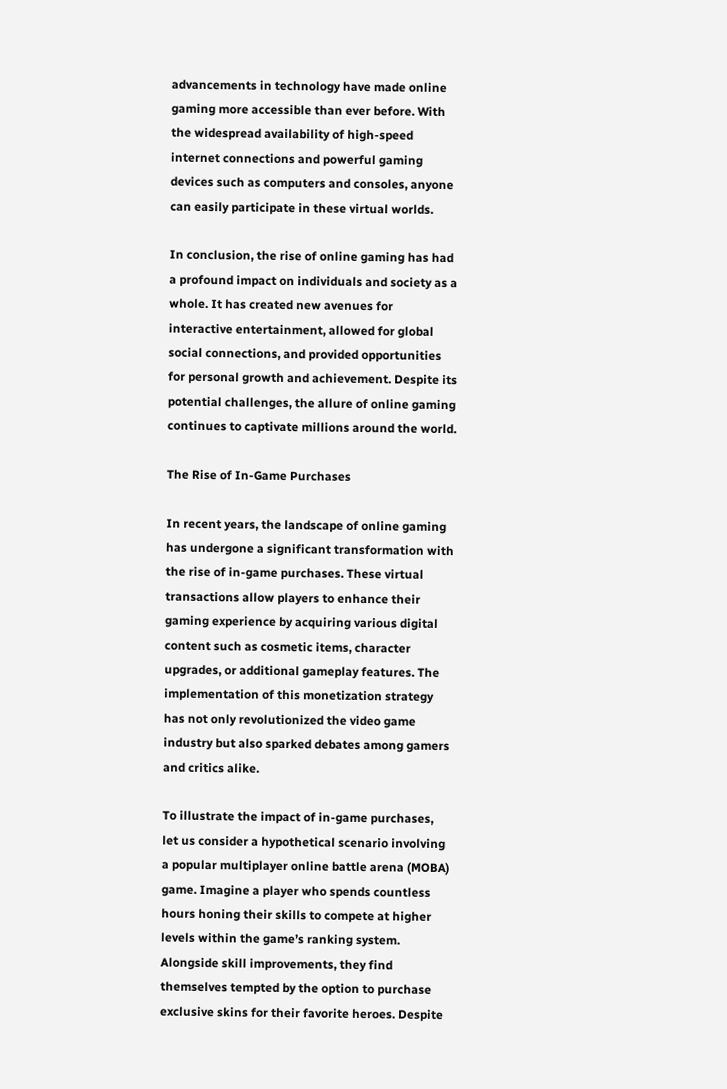advancements in technology have made online gaming more accessible than ever before. With the widespread availability of high-speed internet connections and powerful gaming devices such as computers and consoles, anyone can easily participate in these virtual worlds.

In conclusion, the rise of online gaming has had a profound impact on individuals and society as a whole. It has created new avenues for interactive entertainment, allowed for global social connections, and provided opportunities for personal growth and achievement. Despite its potential challenges, the allure of online gaming continues to captivate millions around the world.

The Rise of In-Game Purchases

In recent years, the landscape of online gaming has undergone a significant transformation with the rise of in-game purchases. These virtual transactions allow players to enhance their gaming experience by acquiring various digital content such as cosmetic items, character upgrades, or additional gameplay features. The implementation of this monetization strategy has not only revolutionized the video game industry but also sparked debates among gamers and critics alike.

To illustrate the impact of in-game purchases, let us consider a hypothetical scenario involving a popular multiplayer online battle arena (MOBA) game. Imagine a player who spends countless hours honing their skills to compete at higher levels within the game’s ranking system. Alongside skill improvements, they find themselves tempted by the option to purchase exclusive skins for their favorite heroes. Despite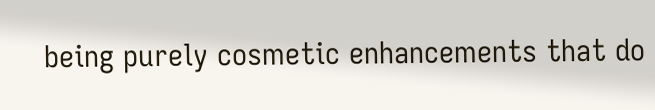being purely cosmetic enhancements that do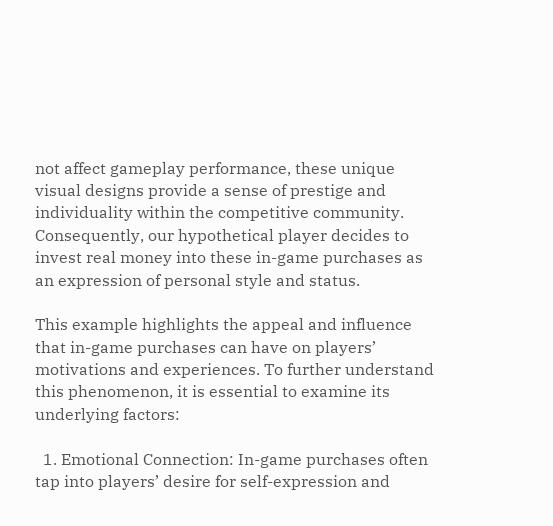not affect gameplay performance, these unique visual designs provide a sense of prestige and individuality within the competitive community. Consequently, our hypothetical player decides to invest real money into these in-game purchases as an expression of personal style and status.

This example highlights the appeal and influence that in-game purchases can have on players’ motivations and experiences. To further understand this phenomenon, it is essential to examine its underlying factors:

  1. Emotional Connection: In-game purchases often tap into players’ desire for self-expression and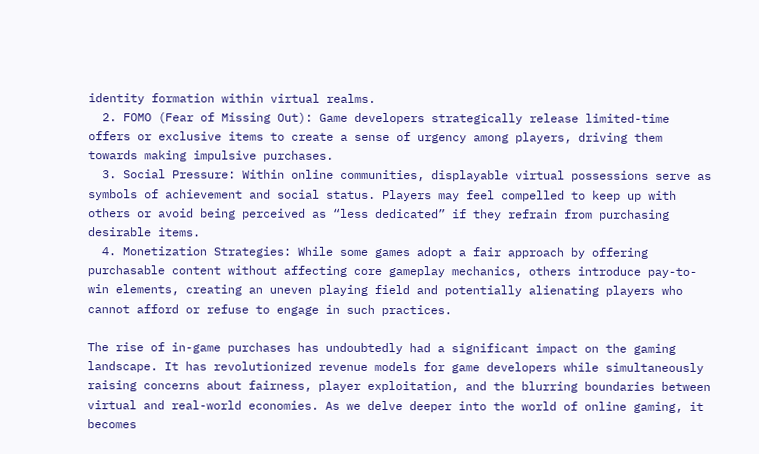identity formation within virtual realms.
  2. FOMO (Fear of Missing Out): Game developers strategically release limited-time offers or exclusive items to create a sense of urgency among players, driving them towards making impulsive purchases.
  3. Social Pressure: Within online communities, displayable virtual possessions serve as symbols of achievement and social status. Players may feel compelled to keep up with others or avoid being perceived as “less dedicated” if they refrain from purchasing desirable items.
  4. Monetization Strategies: While some games adopt a fair approach by offering purchasable content without affecting core gameplay mechanics, others introduce pay-to-win elements, creating an uneven playing field and potentially alienating players who cannot afford or refuse to engage in such practices.

The rise of in-game purchases has undoubtedly had a significant impact on the gaming landscape. It has revolutionized revenue models for game developers while simultaneously raising concerns about fairness, player exploitation, and the blurring boundaries between virtual and real-world economies. As we delve deeper into the world of online gaming, it becomes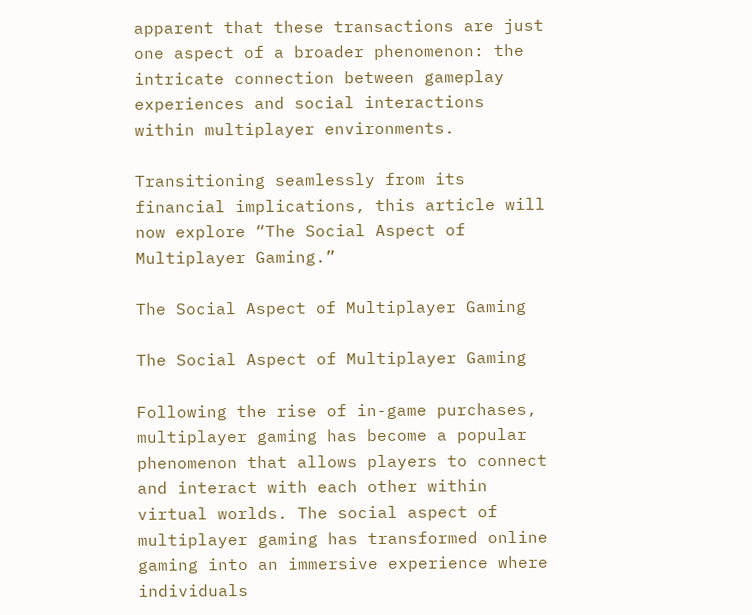apparent that these transactions are just one aspect of a broader phenomenon: the intricate connection between gameplay experiences and social interactions within multiplayer environments.

Transitioning seamlessly from its financial implications, this article will now explore “The Social Aspect of Multiplayer Gaming.”

The Social Aspect of Multiplayer Gaming

The Social Aspect of Multiplayer Gaming

Following the rise of in-game purchases, multiplayer gaming has become a popular phenomenon that allows players to connect and interact with each other within virtual worlds. The social aspect of multiplayer gaming has transformed online gaming into an immersive experience where individuals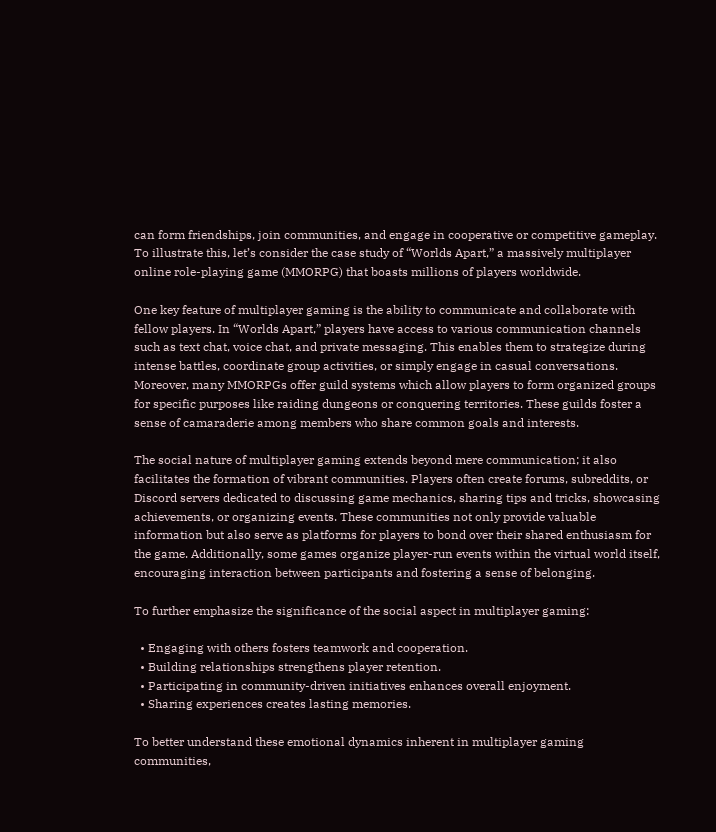can form friendships, join communities, and engage in cooperative or competitive gameplay. To illustrate this, let’s consider the case study of “Worlds Apart,” a massively multiplayer online role-playing game (MMORPG) that boasts millions of players worldwide.

One key feature of multiplayer gaming is the ability to communicate and collaborate with fellow players. In “Worlds Apart,” players have access to various communication channels such as text chat, voice chat, and private messaging. This enables them to strategize during intense battles, coordinate group activities, or simply engage in casual conversations. Moreover, many MMORPGs offer guild systems which allow players to form organized groups for specific purposes like raiding dungeons or conquering territories. These guilds foster a sense of camaraderie among members who share common goals and interests.

The social nature of multiplayer gaming extends beyond mere communication; it also facilitates the formation of vibrant communities. Players often create forums, subreddits, or Discord servers dedicated to discussing game mechanics, sharing tips and tricks, showcasing achievements, or organizing events. These communities not only provide valuable information but also serve as platforms for players to bond over their shared enthusiasm for the game. Additionally, some games organize player-run events within the virtual world itself, encouraging interaction between participants and fostering a sense of belonging.

To further emphasize the significance of the social aspect in multiplayer gaming:

  • Engaging with others fosters teamwork and cooperation.
  • Building relationships strengthens player retention.
  • Participating in community-driven initiatives enhances overall enjoyment.
  • Sharing experiences creates lasting memories.

To better understand these emotional dynamics inherent in multiplayer gaming communities,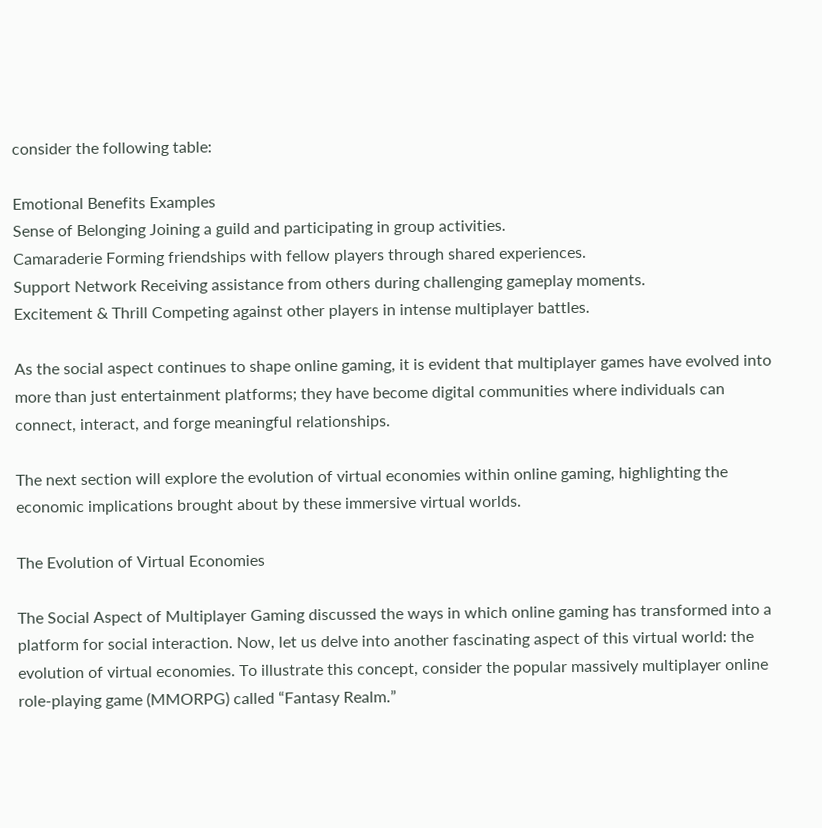consider the following table:

Emotional Benefits Examples
Sense of Belonging Joining a guild and participating in group activities.
Camaraderie Forming friendships with fellow players through shared experiences.
Support Network Receiving assistance from others during challenging gameplay moments.
Excitement & Thrill Competing against other players in intense multiplayer battles.

As the social aspect continues to shape online gaming, it is evident that multiplayer games have evolved into more than just entertainment platforms; they have become digital communities where individuals can connect, interact, and forge meaningful relationships.

The next section will explore the evolution of virtual economies within online gaming, highlighting the economic implications brought about by these immersive virtual worlds.

The Evolution of Virtual Economies

The Social Aspect of Multiplayer Gaming discussed the ways in which online gaming has transformed into a platform for social interaction. Now, let us delve into another fascinating aspect of this virtual world: the evolution of virtual economies. To illustrate this concept, consider the popular massively multiplayer online role-playing game (MMORPG) called “Fantasy Realm.”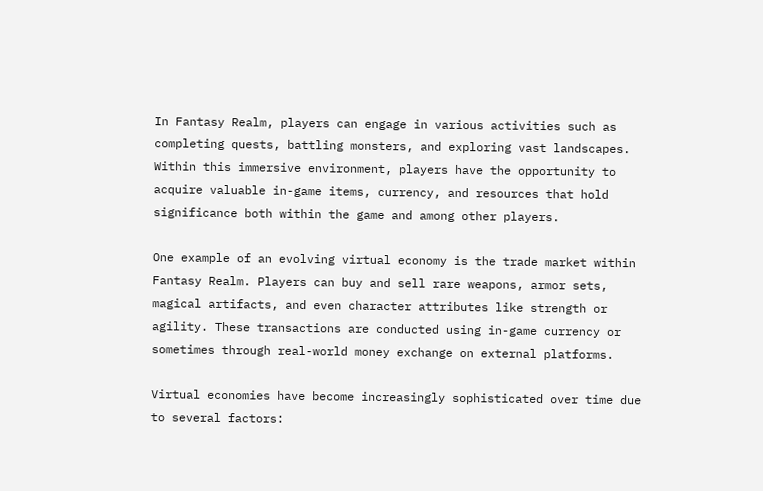In Fantasy Realm, players can engage in various activities such as completing quests, battling monsters, and exploring vast landscapes. Within this immersive environment, players have the opportunity to acquire valuable in-game items, currency, and resources that hold significance both within the game and among other players.

One example of an evolving virtual economy is the trade market within Fantasy Realm. Players can buy and sell rare weapons, armor sets, magical artifacts, and even character attributes like strength or agility. These transactions are conducted using in-game currency or sometimes through real-world money exchange on external platforms.

Virtual economies have become increasingly sophisticated over time due to several factors: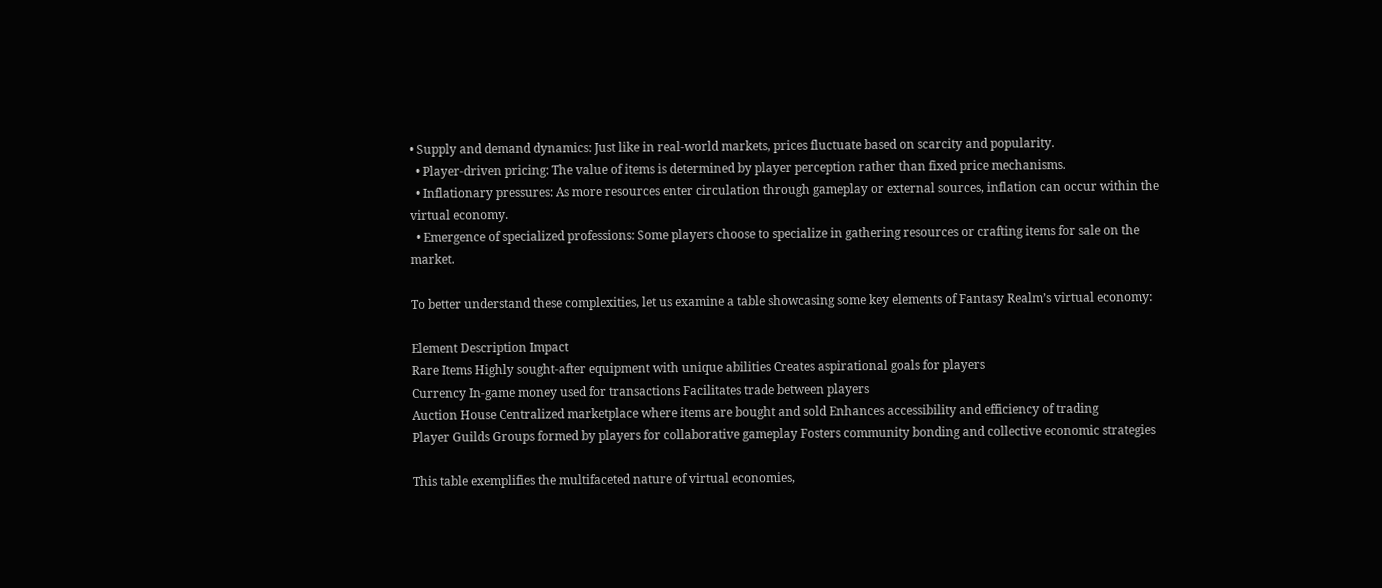• Supply and demand dynamics: Just like in real-world markets, prices fluctuate based on scarcity and popularity.
  • Player-driven pricing: The value of items is determined by player perception rather than fixed price mechanisms.
  • Inflationary pressures: As more resources enter circulation through gameplay or external sources, inflation can occur within the virtual economy.
  • Emergence of specialized professions: Some players choose to specialize in gathering resources or crafting items for sale on the market.

To better understand these complexities, let us examine a table showcasing some key elements of Fantasy Realm’s virtual economy:

Element Description Impact
Rare Items Highly sought-after equipment with unique abilities Creates aspirational goals for players
Currency In-game money used for transactions Facilitates trade between players
Auction House Centralized marketplace where items are bought and sold Enhances accessibility and efficiency of trading
Player Guilds Groups formed by players for collaborative gameplay Fosters community bonding and collective economic strategies

This table exemplifies the multifaceted nature of virtual economies,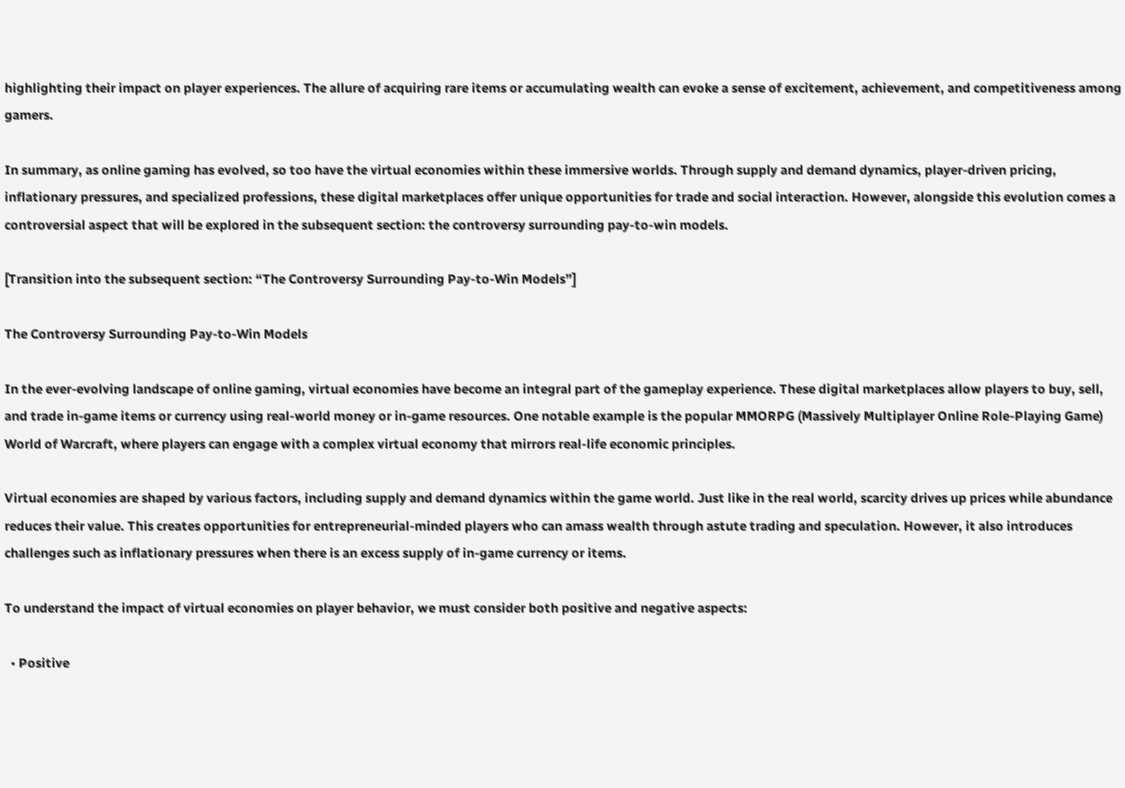highlighting their impact on player experiences. The allure of acquiring rare items or accumulating wealth can evoke a sense of excitement, achievement, and competitiveness among gamers.

In summary, as online gaming has evolved, so too have the virtual economies within these immersive worlds. Through supply and demand dynamics, player-driven pricing, inflationary pressures, and specialized professions, these digital marketplaces offer unique opportunities for trade and social interaction. However, alongside this evolution comes a controversial aspect that will be explored in the subsequent section: the controversy surrounding pay-to-win models.

[Transition into the subsequent section: “The Controversy Surrounding Pay-to-Win Models”]

The Controversy Surrounding Pay-to-Win Models

In the ever-evolving landscape of online gaming, virtual economies have become an integral part of the gameplay experience. These digital marketplaces allow players to buy, sell, and trade in-game items or currency using real-world money or in-game resources. One notable example is the popular MMORPG (Massively Multiplayer Online Role-Playing Game) World of Warcraft, where players can engage with a complex virtual economy that mirrors real-life economic principles.

Virtual economies are shaped by various factors, including supply and demand dynamics within the game world. Just like in the real world, scarcity drives up prices while abundance reduces their value. This creates opportunities for entrepreneurial-minded players who can amass wealth through astute trading and speculation. However, it also introduces challenges such as inflationary pressures when there is an excess supply of in-game currency or items.

To understand the impact of virtual economies on player behavior, we must consider both positive and negative aspects:

  • Positive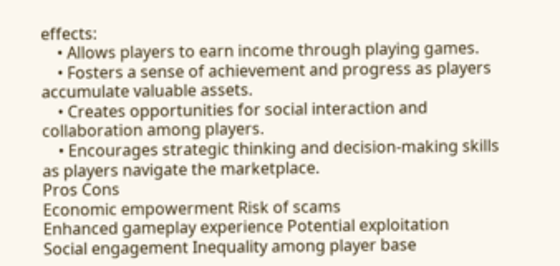effects:
    • Allows players to earn income through playing games.
    • Fosters a sense of achievement and progress as players accumulate valuable assets.
    • Creates opportunities for social interaction and collaboration among players.
    • Encourages strategic thinking and decision-making skills as players navigate the marketplace.
Pros Cons
Economic empowerment Risk of scams
Enhanced gameplay experience Potential exploitation
Social engagement Inequality among player base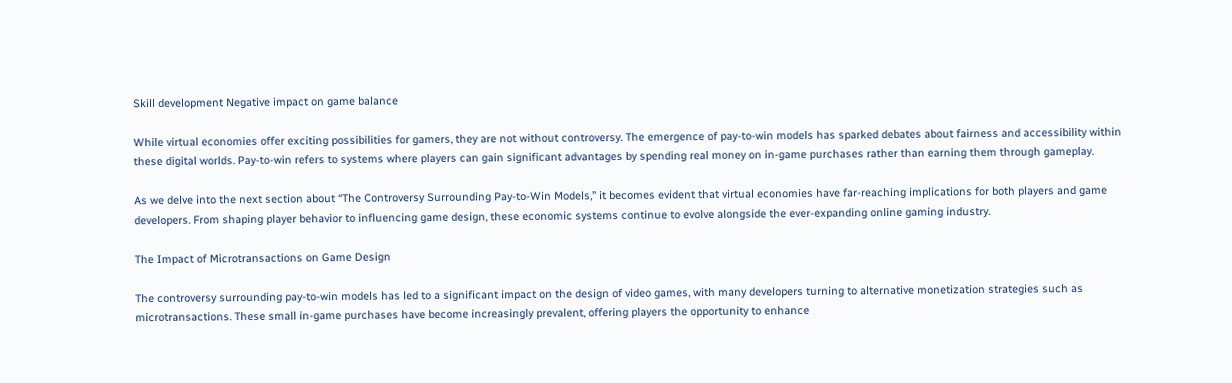Skill development Negative impact on game balance

While virtual economies offer exciting possibilities for gamers, they are not without controversy. The emergence of pay-to-win models has sparked debates about fairness and accessibility within these digital worlds. Pay-to-win refers to systems where players can gain significant advantages by spending real money on in-game purchases rather than earning them through gameplay.

As we delve into the next section about “The Controversy Surrounding Pay-to-Win Models,” it becomes evident that virtual economies have far-reaching implications for both players and game developers. From shaping player behavior to influencing game design, these economic systems continue to evolve alongside the ever-expanding online gaming industry.

The Impact of Microtransactions on Game Design

The controversy surrounding pay-to-win models has led to a significant impact on the design of video games, with many developers turning to alternative monetization strategies such as microtransactions. These small in-game purchases have become increasingly prevalent, offering players the opportunity to enhance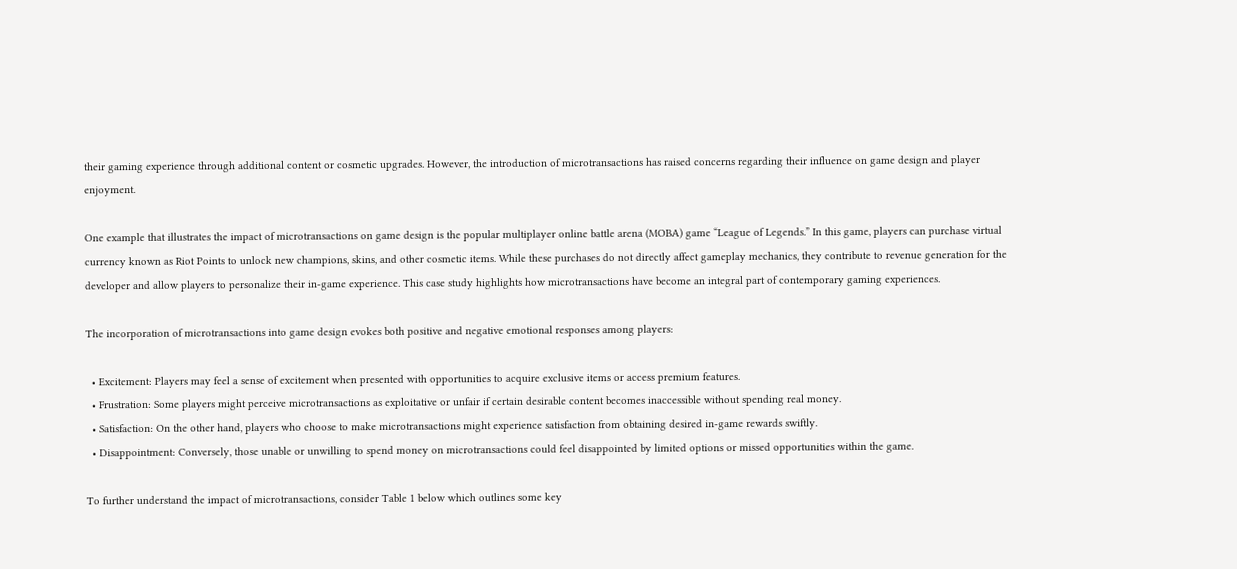their gaming experience through additional content or cosmetic upgrades. However, the introduction of microtransactions has raised concerns regarding their influence on game design and player enjoyment.

One example that illustrates the impact of microtransactions on game design is the popular multiplayer online battle arena (MOBA) game “League of Legends.” In this game, players can purchase virtual currency known as Riot Points to unlock new champions, skins, and other cosmetic items. While these purchases do not directly affect gameplay mechanics, they contribute to revenue generation for the developer and allow players to personalize their in-game experience. This case study highlights how microtransactions have become an integral part of contemporary gaming experiences.

The incorporation of microtransactions into game design evokes both positive and negative emotional responses among players:

  • Excitement: Players may feel a sense of excitement when presented with opportunities to acquire exclusive items or access premium features.
  • Frustration: Some players might perceive microtransactions as exploitative or unfair if certain desirable content becomes inaccessible without spending real money.
  • Satisfaction: On the other hand, players who choose to make microtransactions might experience satisfaction from obtaining desired in-game rewards swiftly.
  • Disappointment: Conversely, those unable or unwilling to spend money on microtransactions could feel disappointed by limited options or missed opportunities within the game.

To further understand the impact of microtransactions, consider Table 1 below which outlines some key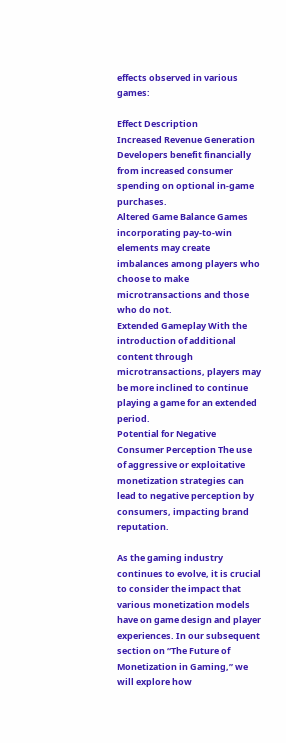effects observed in various games:

Effect Description
Increased Revenue Generation Developers benefit financially from increased consumer spending on optional in-game purchases.
Altered Game Balance Games incorporating pay-to-win elements may create imbalances among players who choose to make microtransactions and those who do not.
Extended Gameplay With the introduction of additional content through microtransactions, players may be more inclined to continue playing a game for an extended period.
Potential for Negative Consumer Perception The use of aggressive or exploitative monetization strategies can lead to negative perception by consumers, impacting brand reputation.

As the gaming industry continues to evolve, it is crucial to consider the impact that various monetization models have on game design and player experiences. In our subsequent section on “The Future of Monetization in Gaming,” we will explore how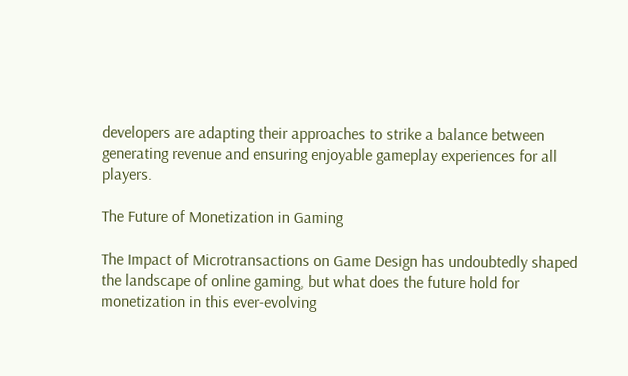developers are adapting their approaches to strike a balance between generating revenue and ensuring enjoyable gameplay experiences for all players.

The Future of Monetization in Gaming

The Impact of Microtransactions on Game Design has undoubtedly shaped the landscape of online gaming, but what does the future hold for monetization in this ever-evolving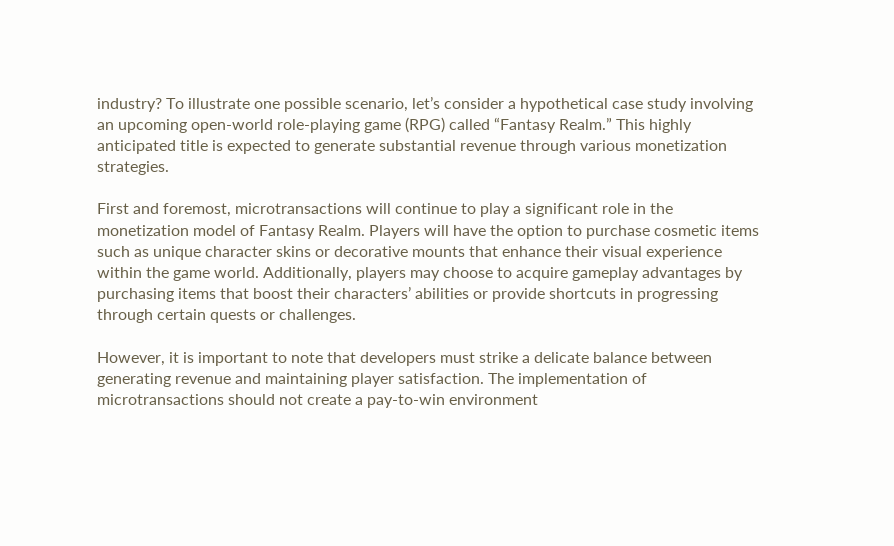industry? To illustrate one possible scenario, let’s consider a hypothetical case study involving an upcoming open-world role-playing game (RPG) called “Fantasy Realm.” This highly anticipated title is expected to generate substantial revenue through various monetization strategies.

First and foremost, microtransactions will continue to play a significant role in the monetization model of Fantasy Realm. Players will have the option to purchase cosmetic items such as unique character skins or decorative mounts that enhance their visual experience within the game world. Additionally, players may choose to acquire gameplay advantages by purchasing items that boost their characters’ abilities or provide shortcuts in progressing through certain quests or challenges.

However, it is important to note that developers must strike a delicate balance between generating revenue and maintaining player satisfaction. The implementation of microtransactions should not create a pay-to-win environment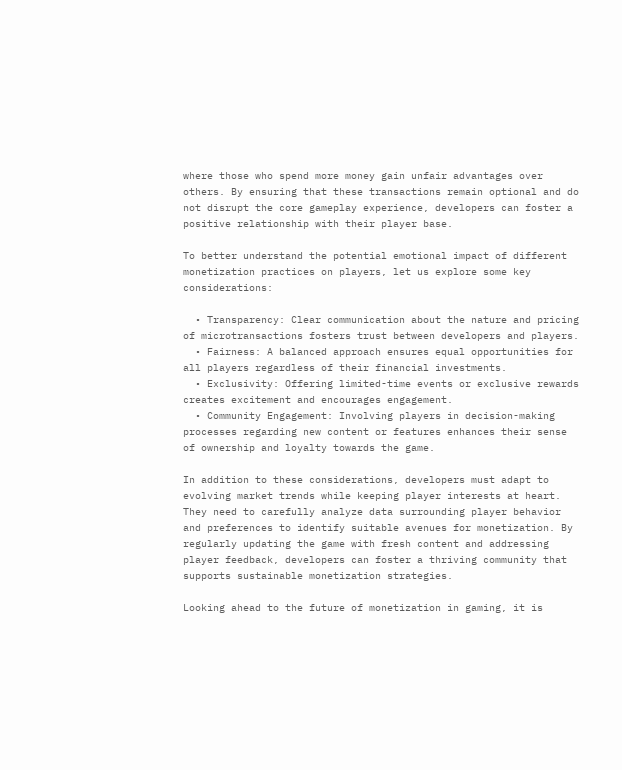where those who spend more money gain unfair advantages over others. By ensuring that these transactions remain optional and do not disrupt the core gameplay experience, developers can foster a positive relationship with their player base.

To better understand the potential emotional impact of different monetization practices on players, let us explore some key considerations:

  • Transparency: Clear communication about the nature and pricing of microtransactions fosters trust between developers and players.
  • Fairness: A balanced approach ensures equal opportunities for all players regardless of their financial investments.
  • Exclusivity: Offering limited-time events or exclusive rewards creates excitement and encourages engagement.
  • Community Engagement: Involving players in decision-making processes regarding new content or features enhances their sense of ownership and loyalty towards the game.

In addition to these considerations, developers must adapt to evolving market trends while keeping player interests at heart. They need to carefully analyze data surrounding player behavior and preferences to identify suitable avenues for monetization. By regularly updating the game with fresh content and addressing player feedback, developers can foster a thriving community that supports sustainable monetization strategies.

Looking ahead to the future of monetization in gaming, it is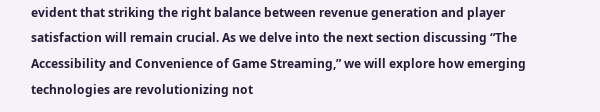evident that striking the right balance between revenue generation and player satisfaction will remain crucial. As we delve into the next section discussing “The Accessibility and Convenience of Game Streaming,” we will explore how emerging technologies are revolutionizing not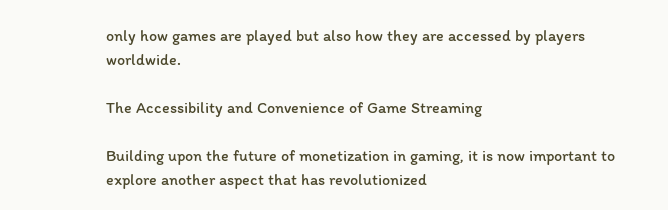only how games are played but also how they are accessed by players worldwide.

The Accessibility and Convenience of Game Streaming

Building upon the future of monetization in gaming, it is now important to explore another aspect that has revolutionized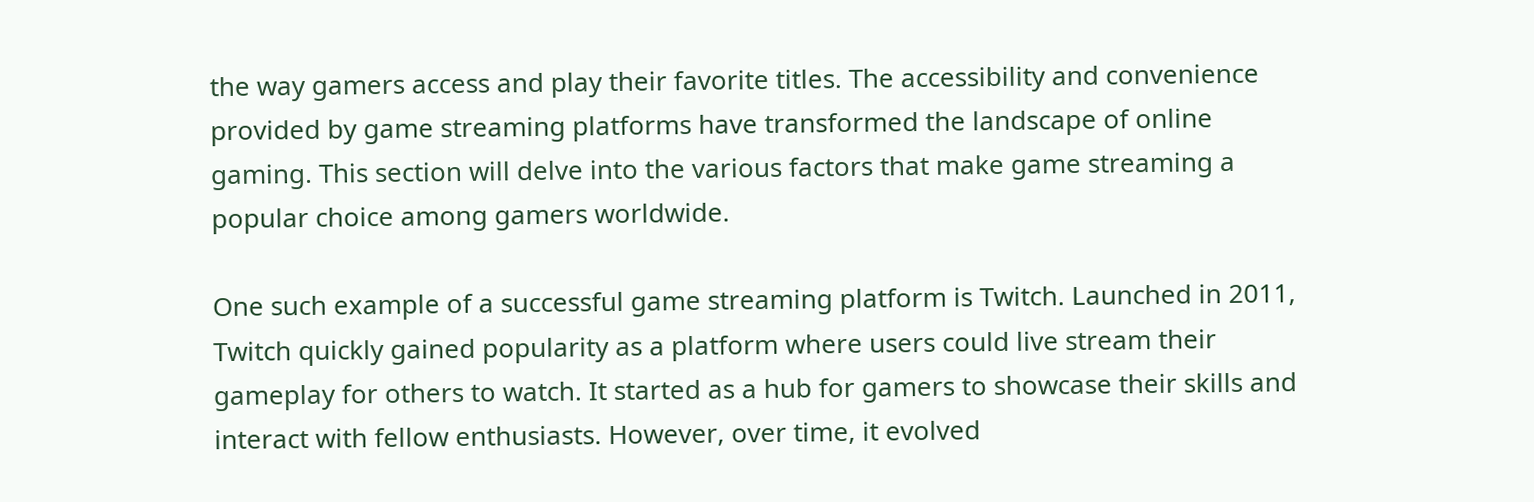the way gamers access and play their favorite titles. The accessibility and convenience provided by game streaming platforms have transformed the landscape of online gaming. This section will delve into the various factors that make game streaming a popular choice among gamers worldwide.

One such example of a successful game streaming platform is Twitch. Launched in 2011, Twitch quickly gained popularity as a platform where users could live stream their gameplay for others to watch. It started as a hub for gamers to showcase their skills and interact with fellow enthusiasts. However, over time, it evolved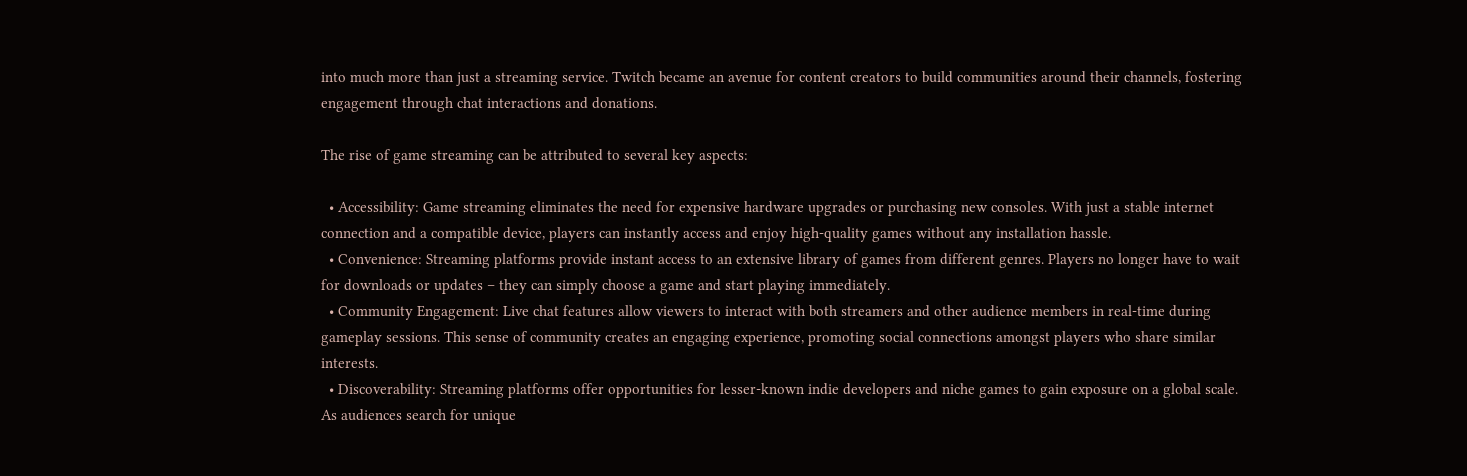into much more than just a streaming service. Twitch became an avenue for content creators to build communities around their channels, fostering engagement through chat interactions and donations.

The rise of game streaming can be attributed to several key aspects:

  • Accessibility: Game streaming eliminates the need for expensive hardware upgrades or purchasing new consoles. With just a stable internet connection and a compatible device, players can instantly access and enjoy high-quality games without any installation hassle.
  • Convenience: Streaming platforms provide instant access to an extensive library of games from different genres. Players no longer have to wait for downloads or updates – they can simply choose a game and start playing immediately.
  • Community Engagement: Live chat features allow viewers to interact with both streamers and other audience members in real-time during gameplay sessions. This sense of community creates an engaging experience, promoting social connections amongst players who share similar interests.
  • Discoverability: Streaming platforms offer opportunities for lesser-known indie developers and niche games to gain exposure on a global scale. As audiences search for unique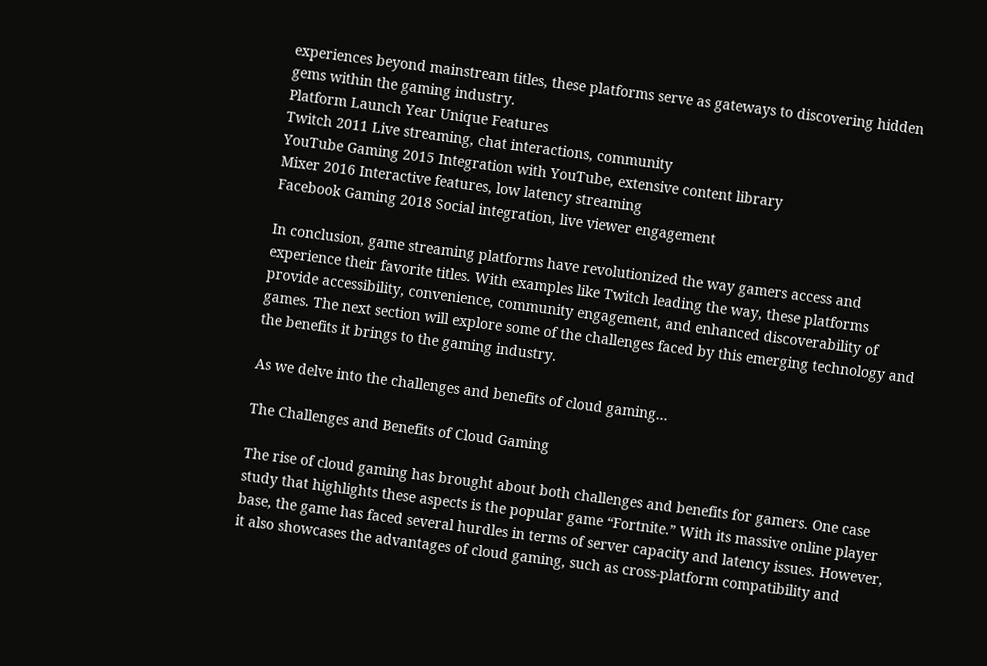experiences beyond mainstream titles, these platforms serve as gateways to discovering hidden gems within the gaming industry.
Platform Launch Year Unique Features
Twitch 2011 Live streaming, chat interactions, community
YouTube Gaming 2015 Integration with YouTube, extensive content library
Mixer 2016 Interactive features, low latency streaming
Facebook Gaming 2018 Social integration, live viewer engagement

In conclusion, game streaming platforms have revolutionized the way gamers access and experience their favorite titles. With examples like Twitch leading the way, these platforms provide accessibility, convenience, community engagement, and enhanced discoverability of games. The next section will explore some of the challenges faced by this emerging technology and the benefits it brings to the gaming industry.

As we delve into the challenges and benefits of cloud gaming…

The Challenges and Benefits of Cloud Gaming

The rise of cloud gaming has brought about both challenges and benefits for gamers. One case study that highlights these aspects is the popular game “Fortnite.” With its massive online player base, the game has faced several hurdles in terms of server capacity and latency issues. However, it also showcases the advantages of cloud gaming, such as cross-platform compatibility and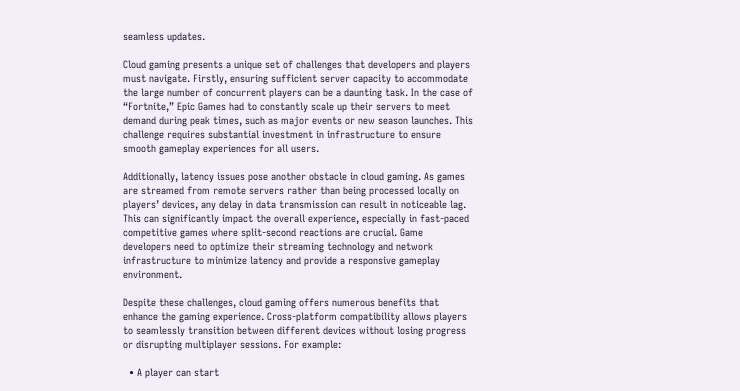seamless updates.

Cloud gaming presents a unique set of challenges that developers and players must navigate. Firstly, ensuring sufficient server capacity to accommodate the large number of concurrent players can be a daunting task. In the case of “Fortnite,” Epic Games had to constantly scale up their servers to meet demand during peak times, such as major events or new season launches. This challenge requires substantial investment in infrastructure to ensure smooth gameplay experiences for all users.

Additionally, latency issues pose another obstacle in cloud gaming. As games are streamed from remote servers rather than being processed locally on players’ devices, any delay in data transmission can result in noticeable lag. This can significantly impact the overall experience, especially in fast-paced competitive games where split-second reactions are crucial. Game developers need to optimize their streaming technology and network infrastructure to minimize latency and provide a responsive gameplay environment.

Despite these challenges, cloud gaming offers numerous benefits that enhance the gaming experience. Cross-platform compatibility allows players to seamlessly transition between different devices without losing progress or disrupting multiplayer sessions. For example:

  • A player can start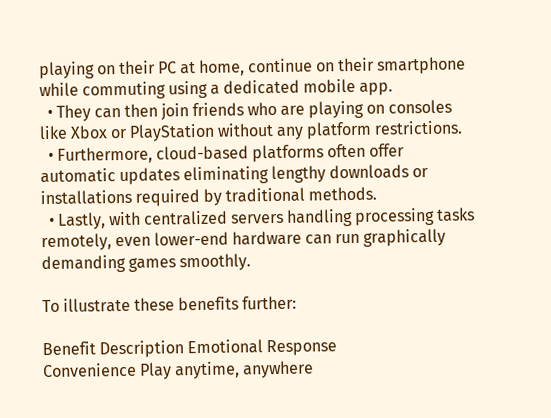playing on their PC at home, continue on their smartphone while commuting using a dedicated mobile app.
  • They can then join friends who are playing on consoles like Xbox or PlayStation without any platform restrictions.
  • Furthermore, cloud-based platforms often offer automatic updates eliminating lengthy downloads or installations required by traditional methods.
  • Lastly, with centralized servers handling processing tasks remotely, even lower-end hardware can run graphically demanding games smoothly.

To illustrate these benefits further:

Benefit Description Emotional Response
Convenience Play anytime, anywhere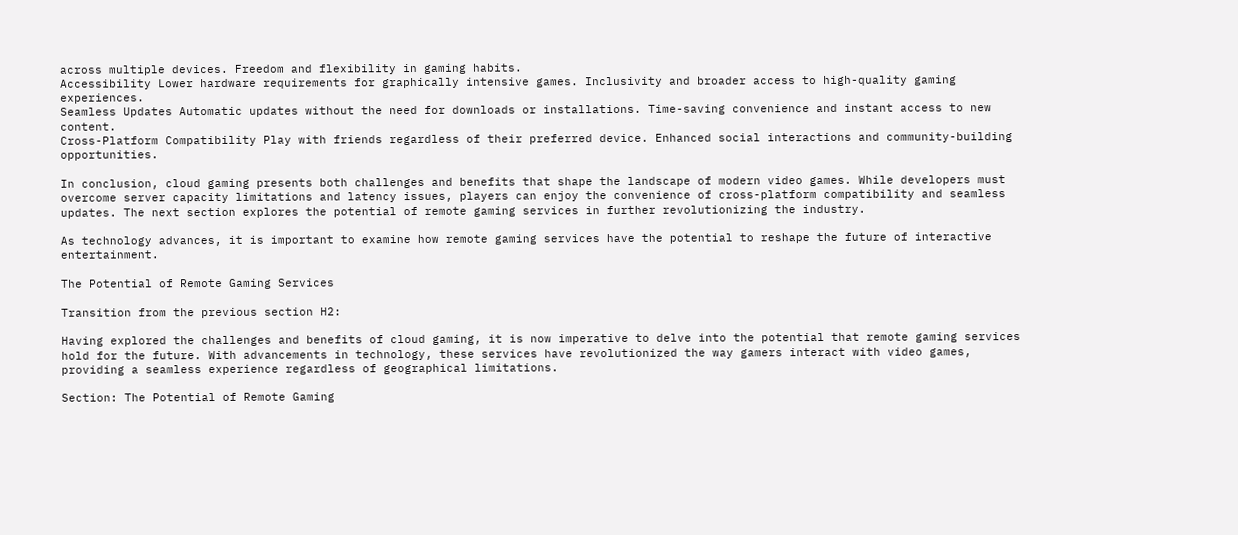across multiple devices. Freedom and flexibility in gaming habits.
Accessibility Lower hardware requirements for graphically intensive games. Inclusivity and broader access to high-quality gaming experiences.
Seamless Updates Automatic updates without the need for downloads or installations. Time-saving convenience and instant access to new content.
Cross-Platform Compatibility Play with friends regardless of their preferred device. Enhanced social interactions and community-building opportunities.

In conclusion, cloud gaming presents both challenges and benefits that shape the landscape of modern video games. While developers must overcome server capacity limitations and latency issues, players can enjoy the convenience of cross-platform compatibility and seamless updates. The next section explores the potential of remote gaming services in further revolutionizing the industry.

As technology advances, it is important to examine how remote gaming services have the potential to reshape the future of interactive entertainment.

The Potential of Remote Gaming Services

Transition from the previous section H2:

Having explored the challenges and benefits of cloud gaming, it is now imperative to delve into the potential that remote gaming services hold for the future. With advancements in technology, these services have revolutionized the way gamers interact with video games, providing a seamless experience regardless of geographical limitations.

Section: The Potential of Remote Gaming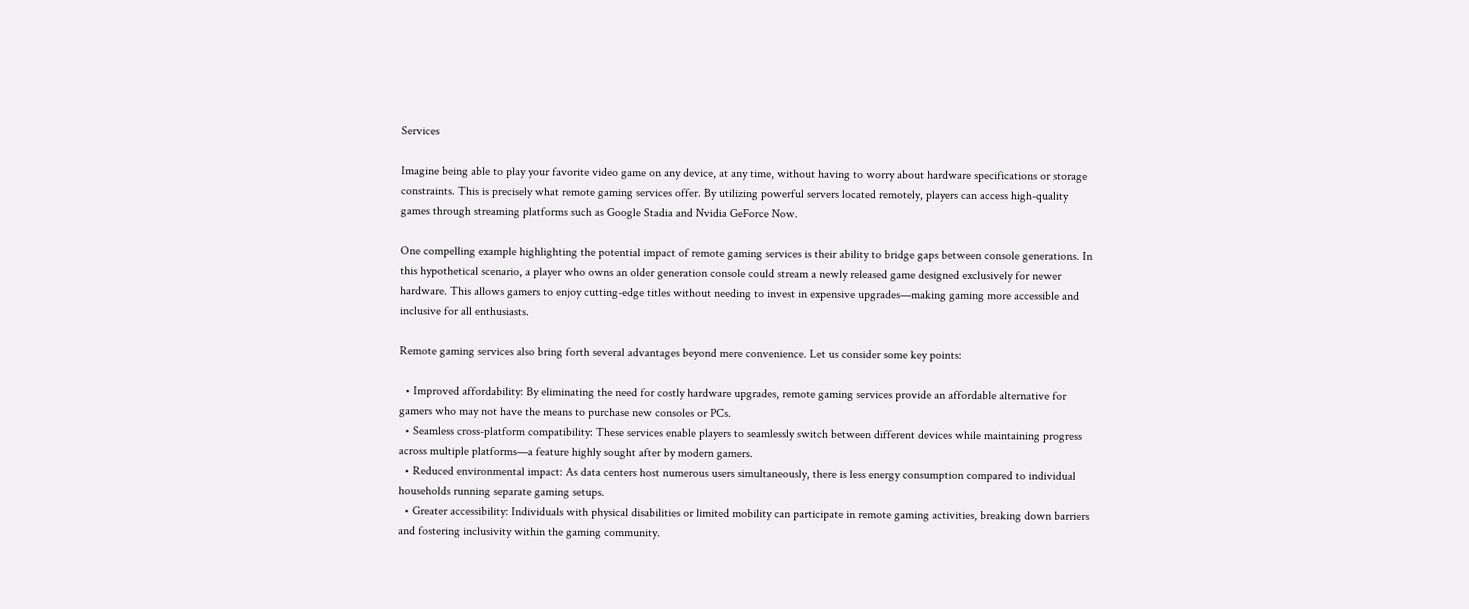Services

Imagine being able to play your favorite video game on any device, at any time, without having to worry about hardware specifications or storage constraints. This is precisely what remote gaming services offer. By utilizing powerful servers located remotely, players can access high-quality games through streaming platforms such as Google Stadia and Nvidia GeForce Now.

One compelling example highlighting the potential impact of remote gaming services is their ability to bridge gaps between console generations. In this hypothetical scenario, a player who owns an older generation console could stream a newly released game designed exclusively for newer hardware. This allows gamers to enjoy cutting-edge titles without needing to invest in expensive upgrades—making gaming more accessible and inclusive for all enthusiasts.

Remote gaming services also bring forth several advantages beyond mere convenience. Let us consider some key points:

  • Improved affordability: By eliminating the need for costly hardware upgrades, remote gaming services provide an affordable alternative for gamers who may not have the means to purchase new consoles or PCs.
  • Seamless cross-platform compatibility: These services enable players to seamlessly switch between different devices while maintaining progress across multiple platforms—a feature highly sought after by modern gamers.
  • Reduced environmental impact: As data centers host numerous users simultaneously, there is less energy consumption compared to individual households running separate gaming setups.
  • Greater accessibility: Individuals with physical disabilities or limited mobility can participate in remote gaming activities, breaking down barriers and fostering inclusivity within the gaming community.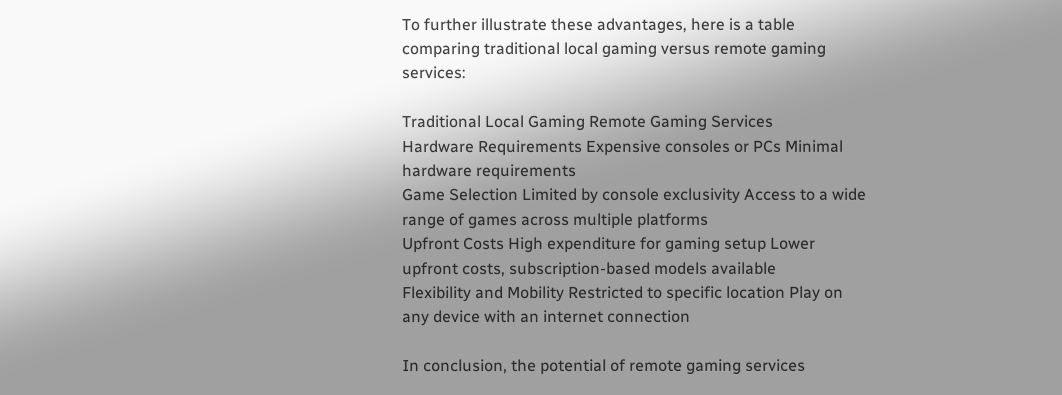To further illustrate these advantages, here is a table comparing traditional local gaming versus remote gaming services:

Traditional Local Gaming Remote Gaming Services
Hardware Requirements Expensive consoles or PCs Minimal hardware requirements
Game Selection Limited by console exclusivity Access to a wide range of games across multiple platforms
Upfront Costs High expenditure for gaming setup Lower upfront costs, subscription-based models available
Flexibility and Mobility Restricted to specific location Play on any device with an internet connection

In conclusion, the potential of remote gaming services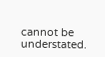cannot be understated.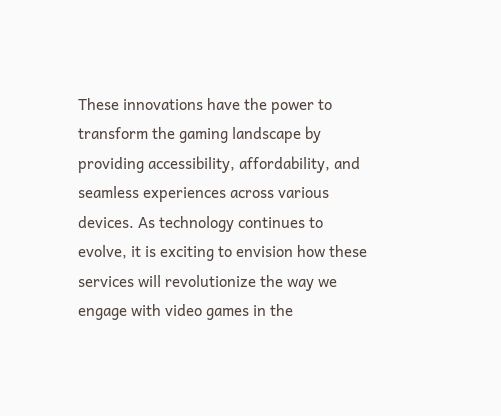These innovations have the power to transform the gaming landscape by providing accessibility, affordability, and seamless experiences across various devices. As technology continues to evolve, it is exciting to envision how these services will revolutionize the way we engage with video games in the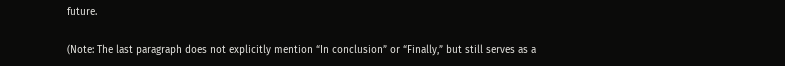future.

(Note: The last paragraph does not explicitly mention “In conclusion” or “Finally,” but still serves as a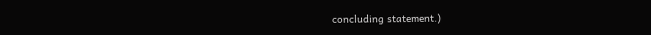concluding statement.)